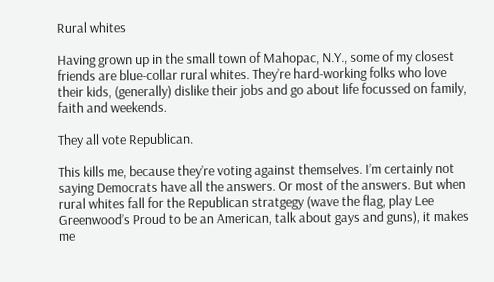Rural whites

Having grown up in the small town of Mahopac, N.Y., some of my closest friends are blue-collar rural whites. They’re hard-working folks who love their kids, (generally) dislike their jobs and go about life focussed on family, faith and weekends.

They all vote Republican.

This kills me, because they’re voting against themselves. I’m certainly not saying Democrats have all the answers. Or most of the answers. But when rural whites fall for the Republican stratgegy (wave the flag, play Lee Greenwood’s Proud to be an American, talk about gays and guns), it makes me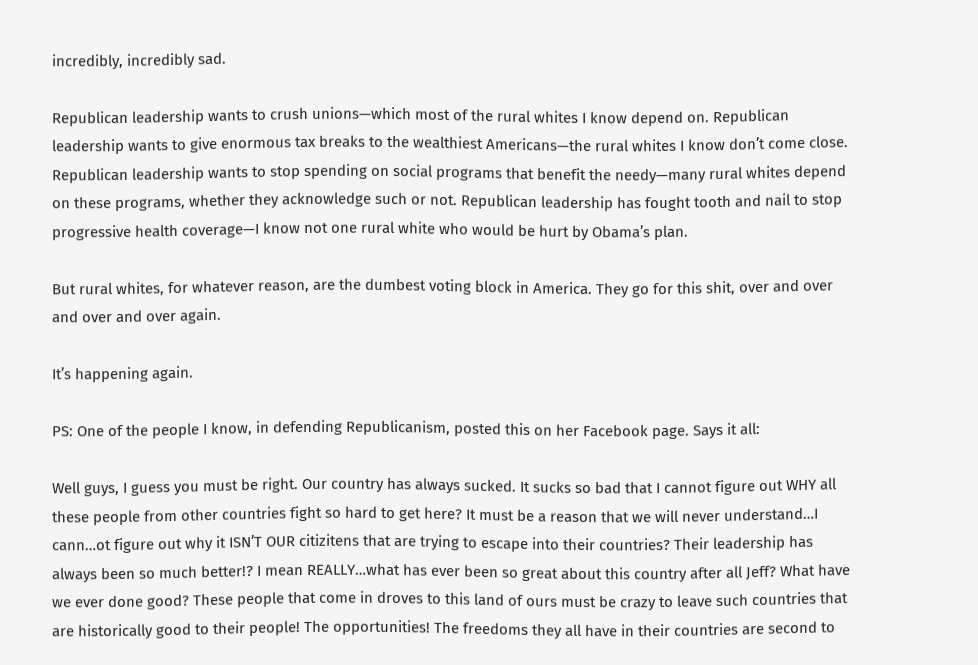incredibly, incredibly sad.

Republican leadership wants to crush unions—which most of the rural whites I know depend on. Republican leadership wants to give enormous tax breaks to the wealthiest Americans—the rural whites I know don’t come close. Republican leadership wants to stop spending on social programs that benefit the needy—many rural whites depend on these programs, whether they acknowledge such or not. Republican leadership has fought tooth and nail to stop progressive health coverage—I know not one rural white who would be hurt by Obama’s plan.

But rural whites, for whatever reason, are the dumbest voting block in America. They go for this shit, over and over and over and over again.

It’s happening again.

PS: One of the people I know, in defending Republicanism, posted this on her Facebook page. Says it all:

Well guys, I guess you must be right. Our country has always sucked. It sucks so bad that I cannot figure out WHY all these people from other countries fight so hard to get here? It must be a reason that we will never understand…I cann…ot figure out why it ISN’T OUR citizitens that are trying to escape into their countries? Their leadership has always been so much better!? I mean REALLY…what has ever been so great about this country after all Jeff? What have we ever done good? These people that come in droves to this land of ours must be crazy to leave such countries that are historically good to their people! The opportunities! The freedoms they all have in their countries are second to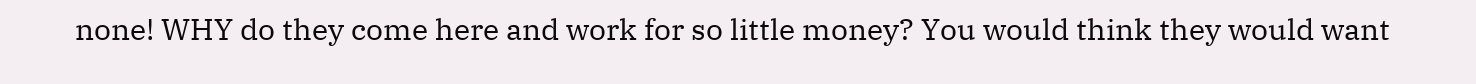none! WHY do they come here and work for so little money? You would think they would want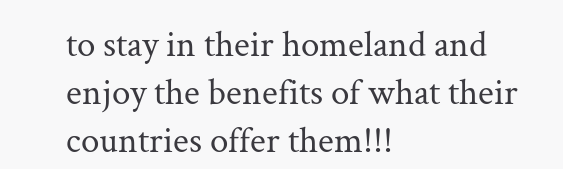to stay in their homeland and enjoy the benefits of what their countries offer them!!!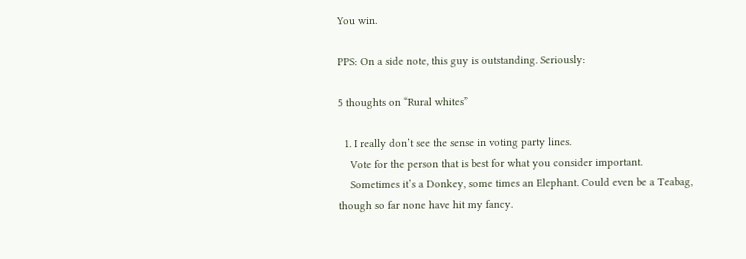You win.

PPS: On a side note, this guy is outstanding. Seriously:

5 thoughts on “Rural whites”

  1. I really don’t see the sense in voting party lines.
    Vote for the person that is best for what you consider important.
    Sometimes it’s a Donkey, some times an Elephant. Could even be a Teabag, though so far none have hit my fancy.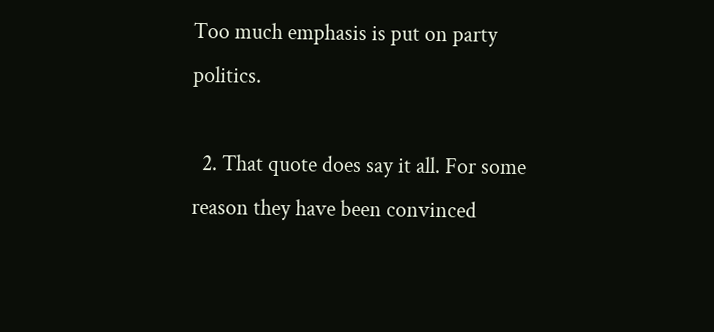Too much emphasis is put on party politics.

  2. That quote does say it all. For some reason they have been convinced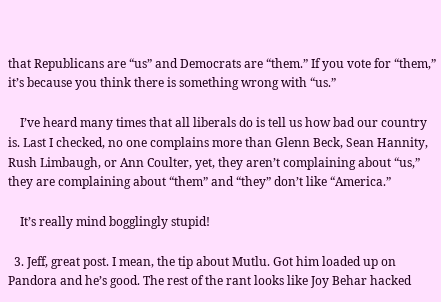that Republicans are “us” and Democrats are “them.” If you vote for “them,” it’s because you think there is something wrong with “us.”

    I’ve heard many times that all liberals do is tell us how bad our country is. Last I checked, no one complains more than Glenn Beck, Sean Hannity, Rush Limbaugh, or Ann Coulter, yet, they aren’t complaining about “us,” they are complaining about “them” and “they” don’t like “America.”

    It’s really mind bogglingly stupid!

  3. Jeff, great post. I mean, the tip about Mutlu. Got him loaded up on Pandora and he’s good. The rest of the rant looks like Joy Behar hacked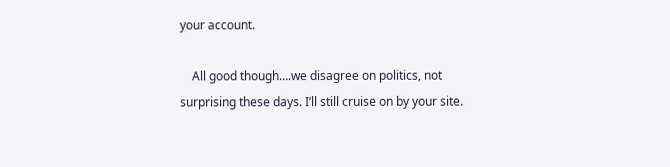your account.

    All good though….we disagree on politics, not surprising these days. I’ll still cruise on by your site.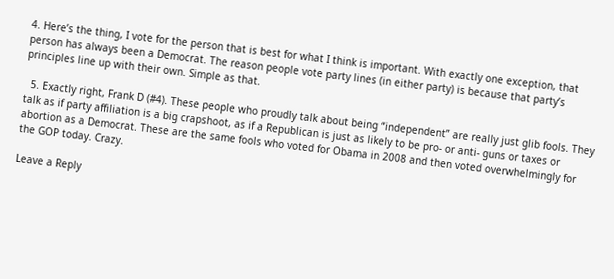4. Here’s the thing, I vote for the person that is best for what I think is important. With exactly one exception, that person has always been a Democrat. The reason people vote party lines (in either party) is because that party’s principles line up with their own. Simple as that.

  5. Exactly right, Frank D (#4). These people who proudly talk about being “independent” are really just glib fools. They talk as if party affiliation is a big crapshoot, as if a Republican is just as likely to be pro- or anti- guns or taxes or abortion as a Democrat. These are the same fools who voted for Obama in 2008 and then voted overwhelmingly for the GOP today. Crazy.

Leave a Reply